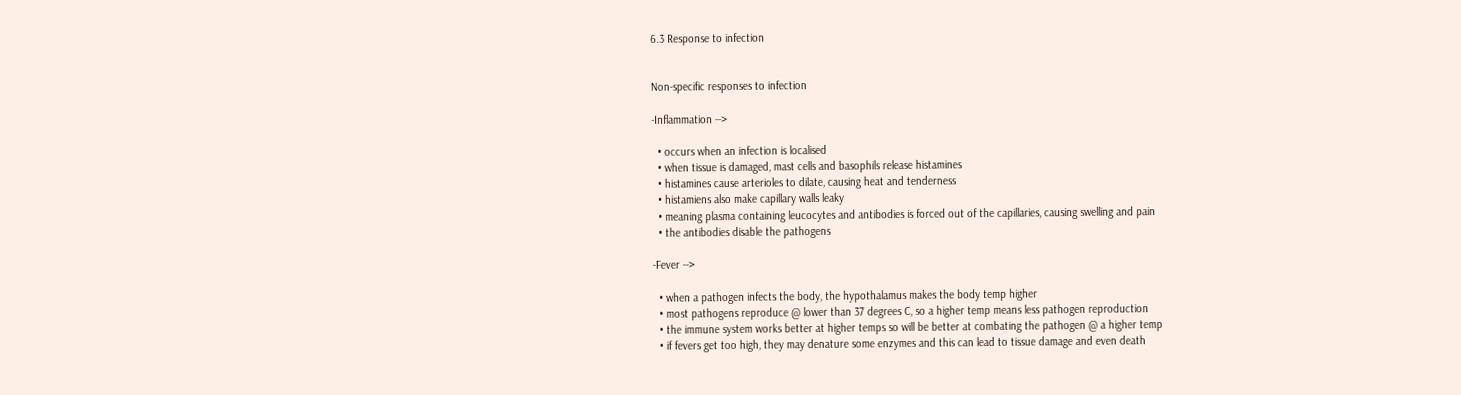6.3 Response to infection


Non-specific responses to infection

-Inflammation -->

  • occurs when an infection is localised
  • when tissue is damaged, mast cells and basophils release histamines
  • histamines cause arterioles to dilate, causing heat and tenderness
  • histamiens also make capillary walls leaky
  • meaning plasma containing leucocytes and antibodies is forced out of the capillaries, causing swelling and pain
  • the antibodies disable the pathogens

-Fever -->

  • when a pathogen infects the body, the hypothalamus makes the body temp higher
  • most pathogens reproduce @ lower than 37 degrees C, so a higher temp means less pathogen reproduction
  • the immune system works better at higher temps so will be better at combating the pathogen @ a higher temp
  • if fevers get too high, they may denature some enzymes and this can lead to tissue damage and even death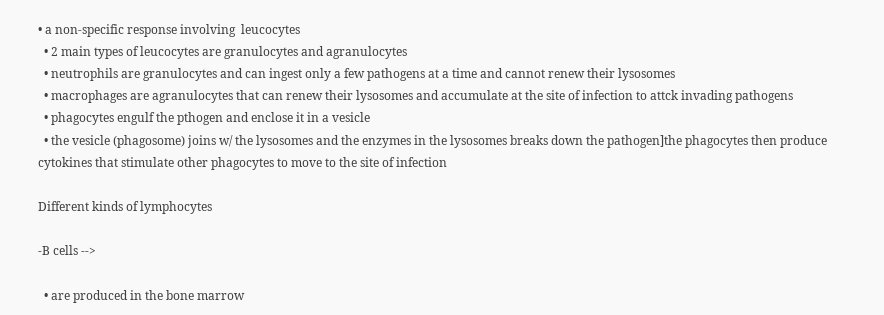• a non-specific response involving  leucocytes
  • 2 main types of leucocytes are granulocytes and agranulocytes
  • neutrophils are granulocytes and can ingest only a few pathogens at a time and cannot renew their lysosomes
  • macrophages are agranulocytes that can renew their lysosomes and accumulate at the site of infection to attck invading pathogens
  • phagocytes engulf the pthogen and enclose it in a vesicle
  • the vesicle (phagosome) joins w/ the lysosomes and the enzymes in the lysosomes breaks down the pathogen]the phagocytes then produce cytokines that stimulate other phagocytes to move to the site of infection

Different kinds of lymphocytes

-B cells -->

  • are produced in the bone marrow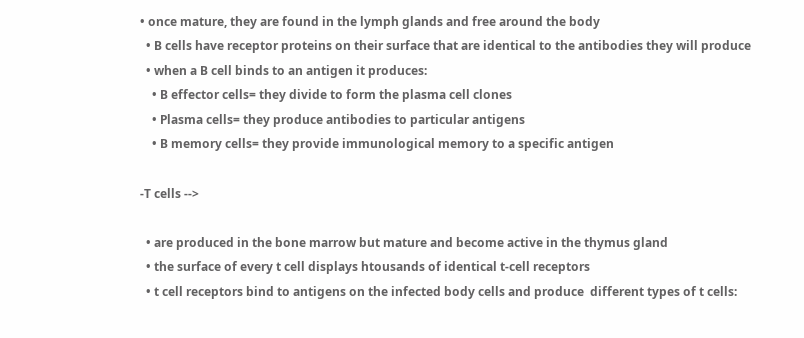• once mature, they are found in the lymph glands and free around the body
  • B cells have receptor proteins on their surface that are identical to the antibodies they will produce
  • when a B cell binds to an antigen it produces:
    • B effector cells= they divide to form the plasma cell clones
    • Plasma cells= they produce antibodies to particular antigens
    • B memory cells= they provide immunological memory to a specific antigen

-T cells -->

  • are produced in the bone marrow but mature and become active in the thymus gland
  • the surface of every t cell displays htousands of identical t-cell receptors
  • t cell receptors bind to antigens on the infected body cells and produce  different types of t cells: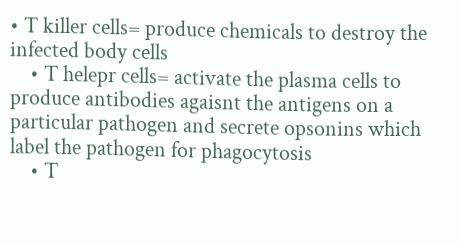• T killer cells= produce chemicals to destroy the infected body cells
    • T helepr cells= activate the plasma cells to produce antibodies agaisnt the antigens on a particular pathogen and secrete opsonins which label the pathogen for phagocytosis
    • T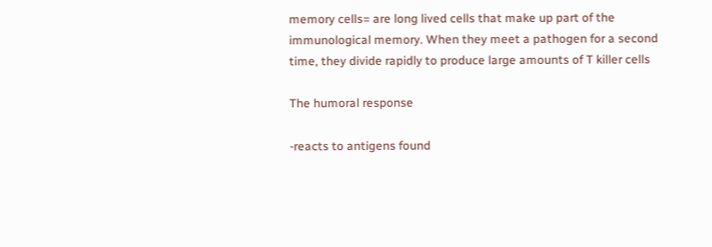memory cells= are long lived cells that make up part of the immunological memory. When they meet a pathogen for a second time, they divide rapidly to produce large amounts of T killer cells

The humoral response

-reacts to antigens found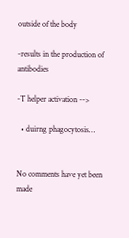outside of the body

-results in the production of antibodies

-T helper activation -->

  • duirng phagocytosis…


No comments have yet been made